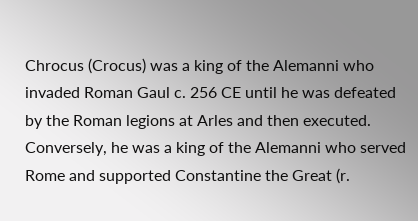Chrocus (Crocus) was a king of the Alemanni who invaded Roman Gaul c. 256 CE until he was defeated by the Roman legions at Arles and then executed. Conversely, he was a king of the Alemanni who served Rome and supported Constantine the Great (r.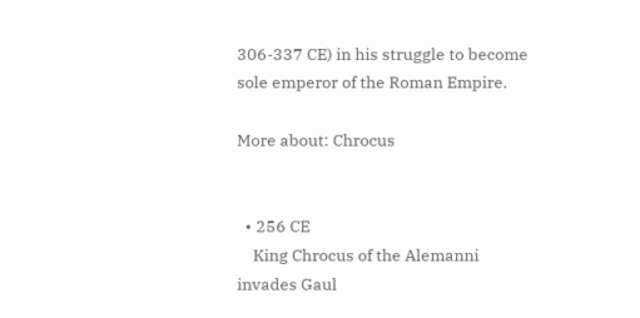306-337 CE) in his struggle to become sole emperor of the Roman Empire.

More about: Chrocus


  • 256 CE
    King Chrocus of the Alemanni invades Gaul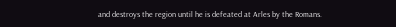and destroys the region until he is defeated at Arles by the Romans.